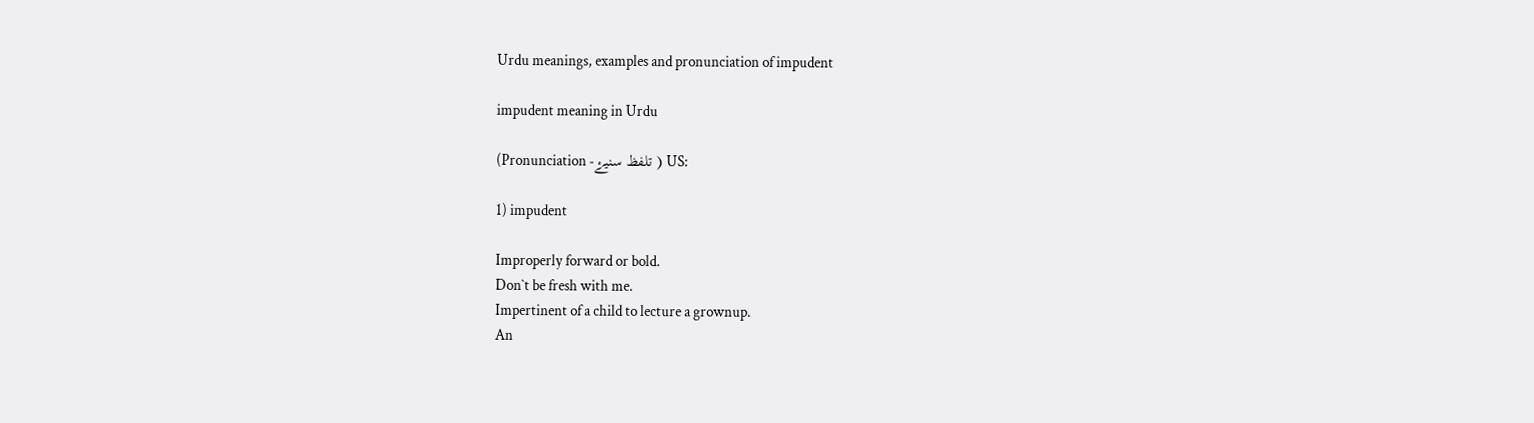Urdu meanings, examples and pronunciation of impudent

impudent meaning in Urdu

(Pronunciation -تلفظ سنیۓ ) US:

1) impudent

Improperly forward or bold.
Don`t be fresh with me.
Impertinent of a child to lecture a grownup.
An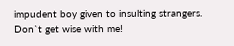impudent boy given to insulting strangers.
Don`t get wise with me!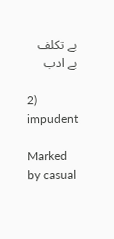بے تکلف
بے ادب

2) impudent

Marked by casual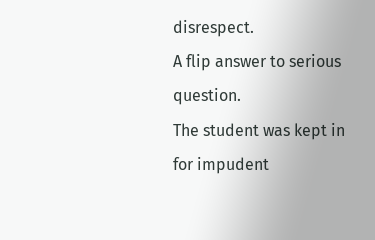disrespect.
A flip answer to serious question.
The student was kept in for impudent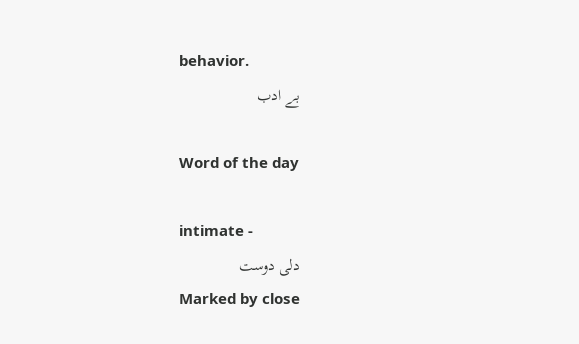behavior.
بے ادب

Word of the day

intimate -
دلی دوست
Marked by close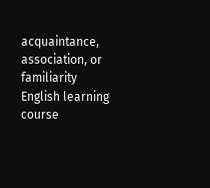acquaintance, association, or familiarity
English learning course